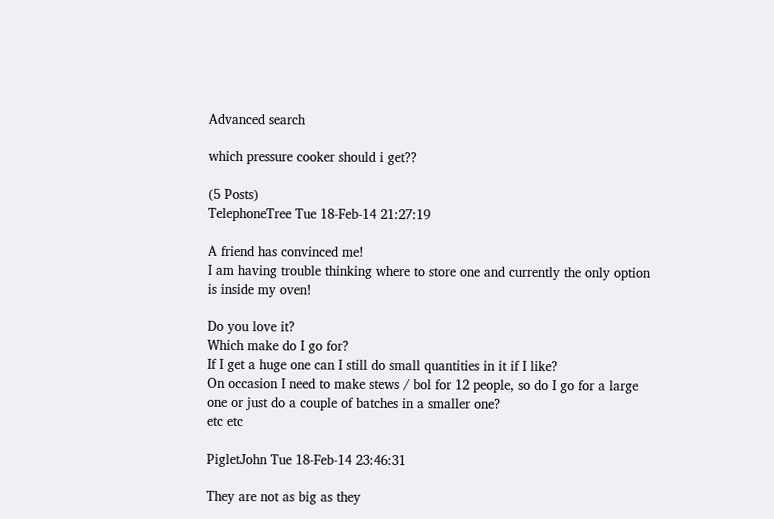Advanced search

which pressure cooker should i get??

(5 Posts)
TelephoneTree Tue 18-Feb-14 21:27:19

A friend has convinced me!
I am having trouble thinking where to store one and currently the only option is inside my oven!

Do you love it?
Which make do I go for?
If I get a huge one can I still do small quantities in it if I like?
On occasion I need to make stews / bol for 12 people, so do I go for a large one or just do a couple of batches in a smaller one?
etc etc

PigletJohn Tue 18-Feb-14 23:46:31

They are not as big as they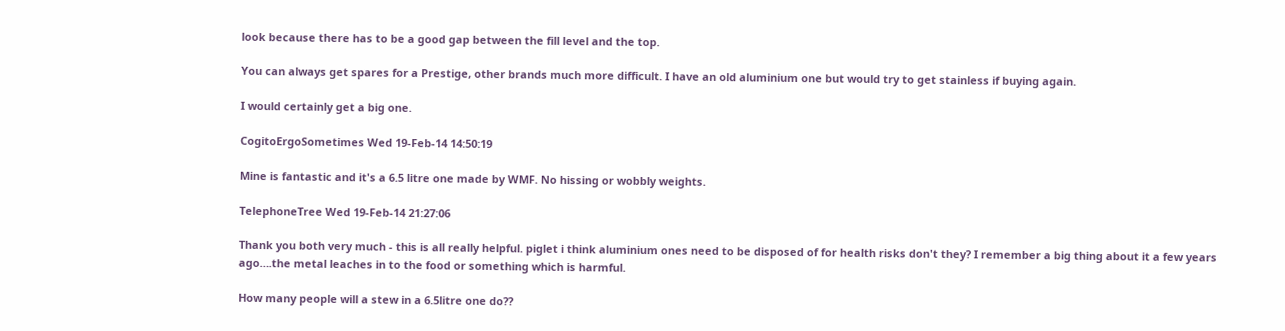look because there has to be a good gap between the fill level and the top.

You can always get spares for a Prestige, other brands much more difficult. I have an old aluminium one but would try to get stainless if buying again.

I would certainly get a big one.

CogitoErgoSometimes Wed 19-Feb-14 14:50:19

Mine is fantastic and it's a 6.5 litre one made by WMF. No hissing or wobbly weights.

TelephoneTree Wed 19-Feb-14 21:27:06

Thank you both very much - this is all really helpful. piglet i think aluminium ones need to be disposed of for health risks don't they? I remember a big thing about it a few years ago….the metal leaches in to the food or something which is harmful.

How many people will a stew in a 6.5litre one do??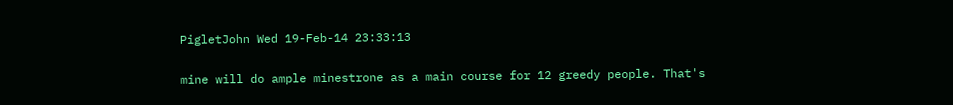PigletJohn Wed 19-Feb-14 23:33:13

mine will do ample minestrone as a main course for 12 greedy people. That's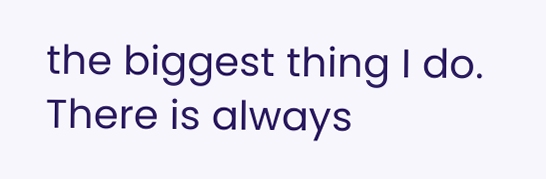the biggest thing I do. There is always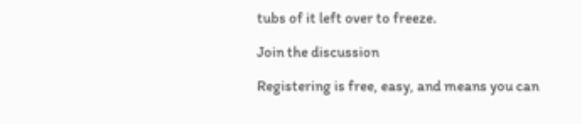tubs of it left over to freeze.

Join the discussion

Registering is free, easy, and means you can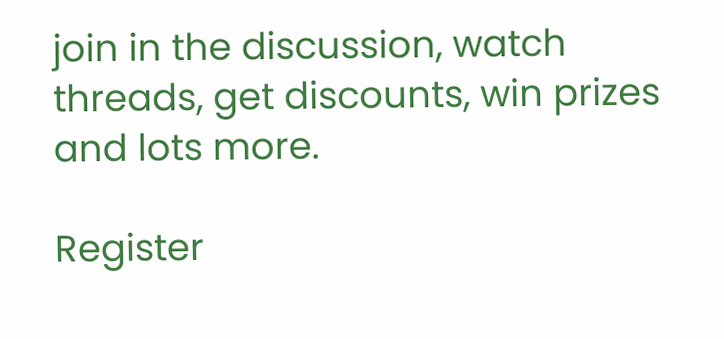join in the discussion, watch threads, get discounts, win prizes and lots more.

Register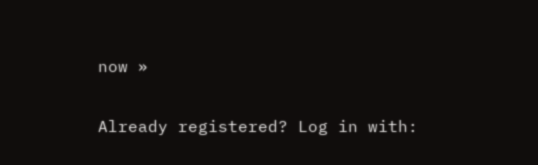now »

Already registered? Log in with: